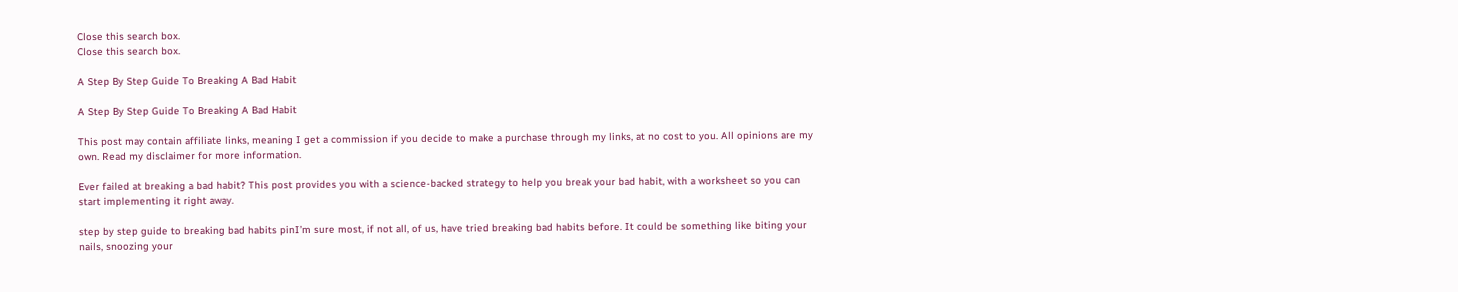Close this search box.
Close this search box.

A Step By Step Guide To Breaking A Bad Habit

A Step By Step Guide To Breaking A Bad Habit

This post may contain affiliate links, meaning I get a commission if you decide to make a purchase through my links, at no cost to you. All opinions are my own. Read my disclaimer for more information.

Ever failed at breaking a bad habit? This post provides you with a science-backed strategy to help you break your bad habit, with a worksheet so you can start implementing it right away.

step by step guide to breaking bad habits pinI’m sure most, if not all, of us, have tried breaking bad habits before. It could be something like biting your nails, snoozing your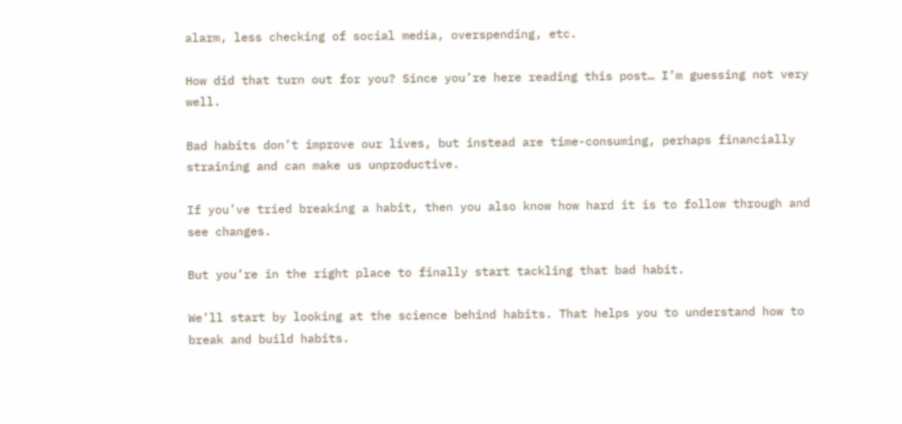alarm, less checking of social media, overspending, etc.

How did that turn out for you? Since you’re here reading this post… I’m guessing not very well.

Bad habits don’t improve our lives, but instead are time-consuming, perhaps financially straining and can make us unproductive.

If you’ve tried breaking a habit, then you also know how hard it is to follow through and see changes.

But you’re in the right place to finally start tackling that bad habit.

We’ll start by looking at the science behind habits. That helps you to understand how to break and build habits.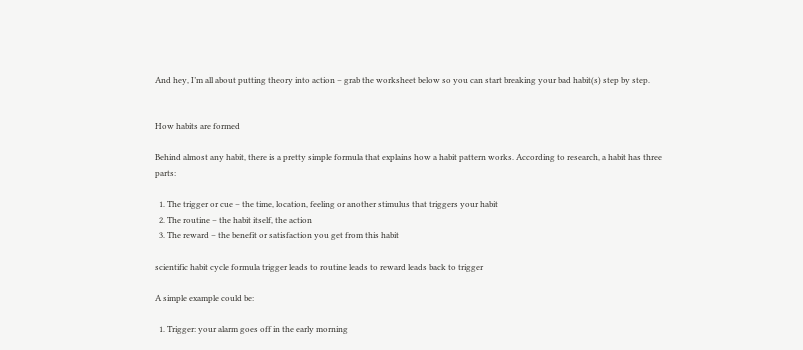And hey, I’m all about putting theory into action – grab the worksheet below so you can start breaking your bad habit(s) step by step.


How habits are formed

Behind almost any habit, there is a pretty simple formula that explains how a habit pattern works. According to research, a habit has three parts:

  1. The trigger or cue – the time, location, feeling or another stimulus that triggers your habit
  2. The routine – the habit itself, the action
  3. The reward – the benefit or satisfaction you get from this habit

scientific habit cycle formula trigger leads to routine leads to reward leads back to trigger

A simple example could be:

  1. Trigger: your alarm goes off in the early morning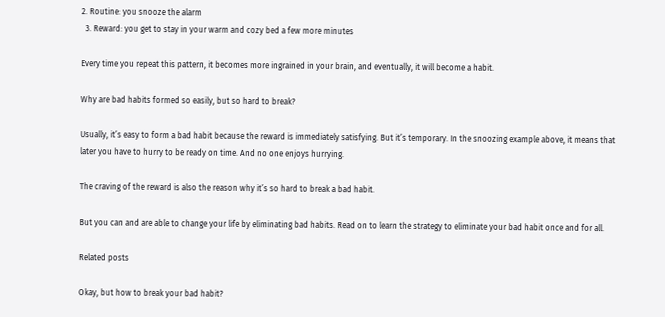2. Routine: you snooze the alarm
  3. Reward: you get to stay in your warm and cozy bed a few more minutes

Every time you repeat this pattern, it becomes more ingrained in your brain, and eventually, it will become a habit.

Why are bad habits formed so easily, but so hard to break?

Usually, it’s easy to form a bad habit because the reward is immediately satisfying. But it’s temporary. In the snoozing example above, it means that later you have to hurry to be ready on time. And no one enjoys hurrying.

The craving of the reward is also the reason why it’s so hard to break a bad habit.

But you can and are able to change your life by eliminating bad habits. Read on to learn the strategy to eliminate your bad habit once and for all.

Related posts

Okay, but how to break your bad habit?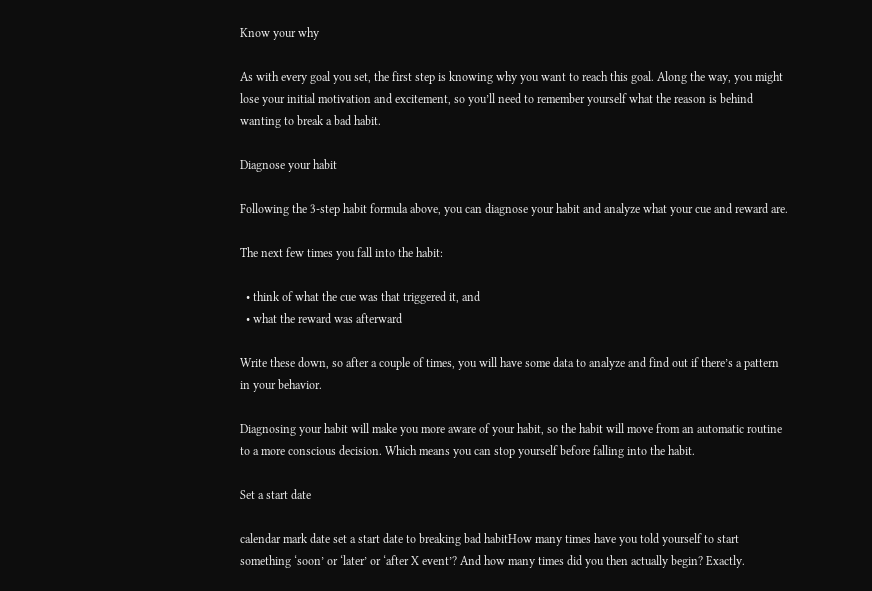Know your why

As with every goal you set, the first step is knowing why you want to reach this goal. Along the way, you might lose your initial motivation and excitement, so you’ll need to remember yourself what the reason is behind wanting to break a bad habit.

Diagnose your habit

Following the 3-step habit formula above, you can diagnose your habit and analyze what your cue and reward are.

The next few times you fall into the habit:

  • think of what the cue was that triggered it, and
  • what the reward was afterward

Write these down, so after a couple of times, you will have some data to analyze and find out if there’s a pattern in your behavior.

Diagnosing your habit will make you more aware of your habit, so the habit will move from an automatic routine to a more conscious decision. Which means you can stop yourself before falling into the habit.

Set a start date

calendar mark date set a start date to breaking bad habitHow many times have you told yourself to start something ‘soon’ or ‘later’ or ‘after X event’? And how many times did you then actually begin? Exactly.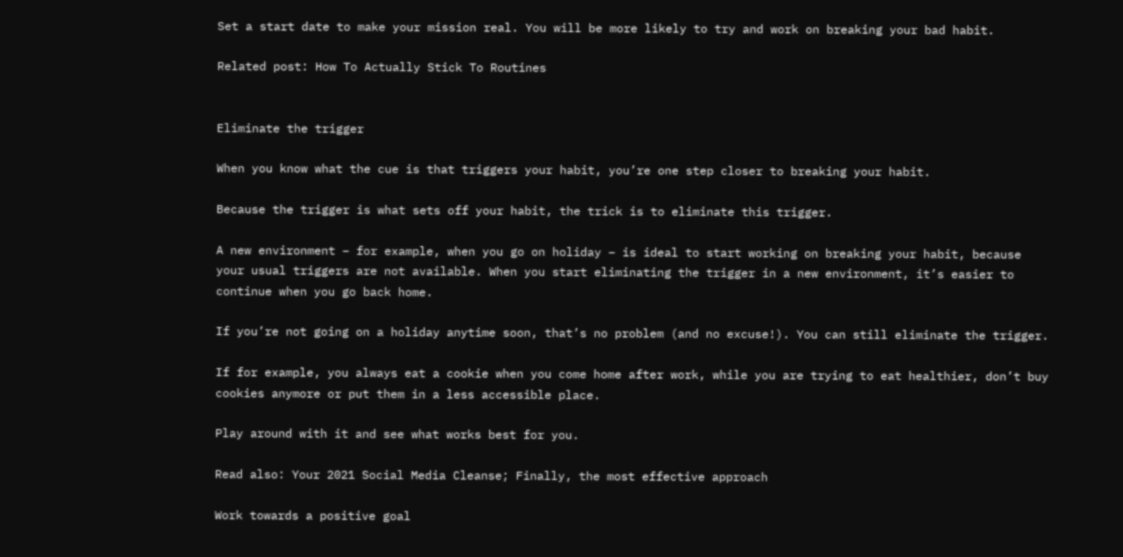Set a start date to make your mission real. You will be more likely to try and work on breaking your bad habit.

Related post: How To Actually Stick To Routines


Eliminate the trigger

When you know what the cue is that triggers your habit, you’re one step closer to breaking your habit.

Because the trigger is what sets off your habit, the trick is to eliminate this trigger.

A new environment – for example, when you go on holiday – is ideal to start working on breaking your habit, because your usual triggers are not available. When you start eliminating the trigger in a new environment, it’s easier to continue when you go back home.

If you’re not going on a holiday anytime soon, that’s no problem (and no excuse!). You can still eliminate the trigger.

If for example, you always eat a cookie when you come home after work, while you are trying to eat healthier, don’t buy cookies anymore or put them in a less accessible place.

Play around with it and see what works best for you.

Read also: Your 2021 Social Media Cleanse; Finally, the most effective approach

Work towards a positive goal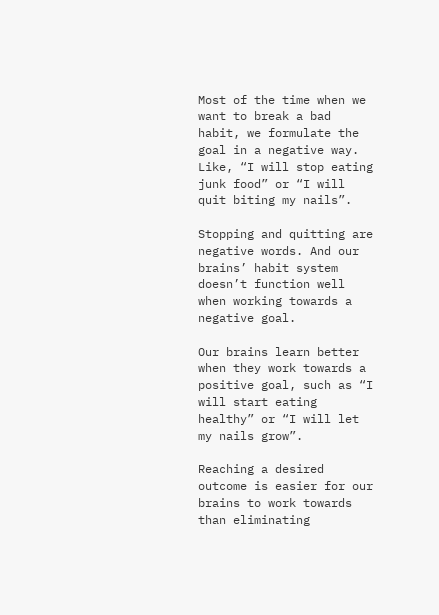Most of the time when we want to break a bad habit, we formulate the goal in a negative way. Like, “I will stop eating junk food” or “I will quit biting my nails”.

Stopping and quitting are negative words. And our brains’ habit system doesn’t function well when working towards a negative goal.

Our brains learn better when they work towards a positive goal, such as “I will start eating healthy” or “I will let my nails grow”.

Reaching a desired outcome is easier for our brains to work towards than eliminating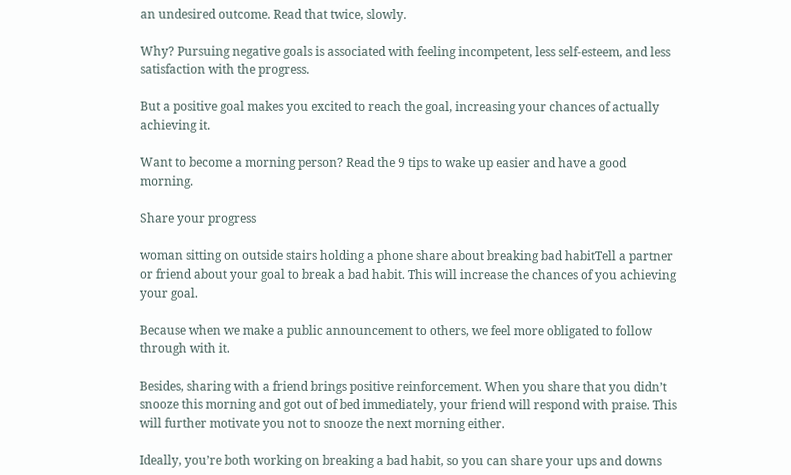an undesired outcome. Read that twice, slowly.

Why? Pursuing negative goals is associated with feeling incompetent, less self-esteem, and less satisfaction with the progress.

But a positive goal makes you excited to reach the goal, increasing your chances of actually achieving it.

Want to become a morning person? Read the 9 tips to wake up easier and have a good morning.

Share your progress

woman sitting on outside stairs holding a phone share about breaking bad habitTell a partner or friend about your goal to break a bad habit. This will increase the chances of you achieving your goal.

Because when we make a public announcement to others, we feel more obligated to follow through with it.

Besides, sharing with a friend brings positive reinforcement. When you share that you didn’t snooze this morning and got out of bed immediately, your friend will respond with praise. This will further motivate you not to snooze the next morning either.

Ideally, you’re both working on breaking a bad habit, so you can share your ups and downs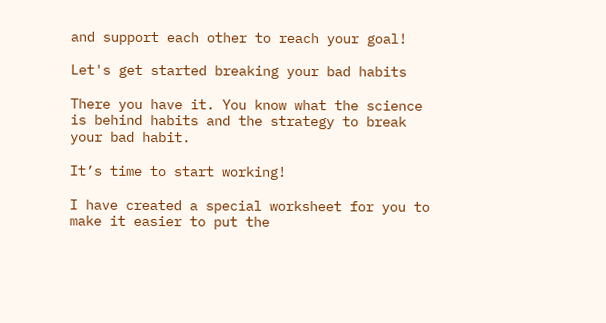and support each other to reach your goal!

Let's get started breaking your bad habits

There you have it. You know what the science is behind habits and the strategy to break your bad habit.

It’s time to start working!

I have created a special worksheet for you to make it easier to put the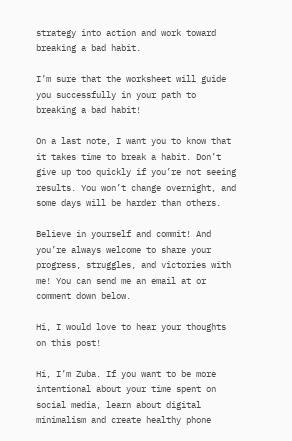strategy into action and work toward breaking a bad habit.

I’m sure that the worksheet will guide you successfully in your path to breaking a bad habit!

On a last note, I want you to know that it takes time to break a habit. Don’t give up too quickly if you’re not seeing results. You won’t change overnight, and some days will be harder than others.

Believe in yourself and commit! And you’re always welcome to share your progress, struggles, and victories with me! You can send me an email at or comment down below.

Hi, I would love to hear your thoughts on this post!

Hi, I’m Zuba. If you want to be more intentional about your time spent on social media, learn about digital minimalism and create healthy phone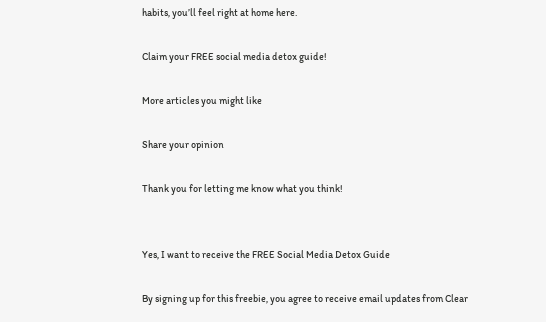habits, you’ll feel right at home here.

Claim your FREE social media detox guide!

More articles you might like

Share your opinion

Thank you for letting me know what you think!


Yes, I want to receive the FREE Social Media Detox Guide

By signing up for this freebie, you agree to receive email updates from Clear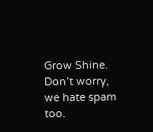Grow Shine. Don’t worry, we hate spam too.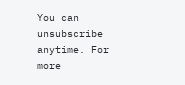You can unsubscribe anytime. For more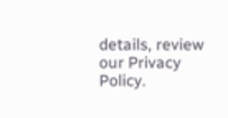details, review our Privacy Policy.